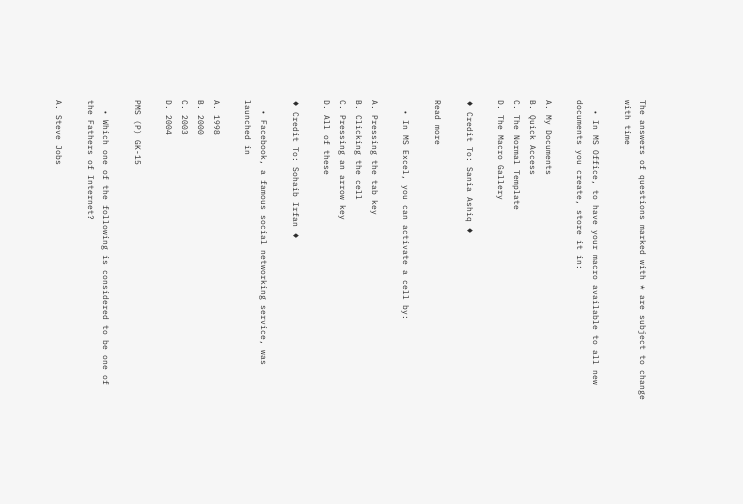The answers of questions marked with * are subject to change with time

  • In MS Office, to have your macro available to all new documents you create, store it in:

A. My Documents
B. Quick Access
C. The Normal Template
D. The Macro Gallery

♦ Credit To: Sania Ashiq ♦

Read more

  • In MS Excel, you can activate a cell by:

A. Pressing the tab key
B. Clicking the cell
C. Pressing an arrow key
D. All of these

♦ Credit To: Sohaib Irfan ♦

  • Facebook, a famous social networking service, was launched in

A. 1998
B. 2000
C. 2003
D. 2004

PMS (P) GK-15

  • Which one of the following is considered to be one of the Fathers of Internet?

A. Steve Jobs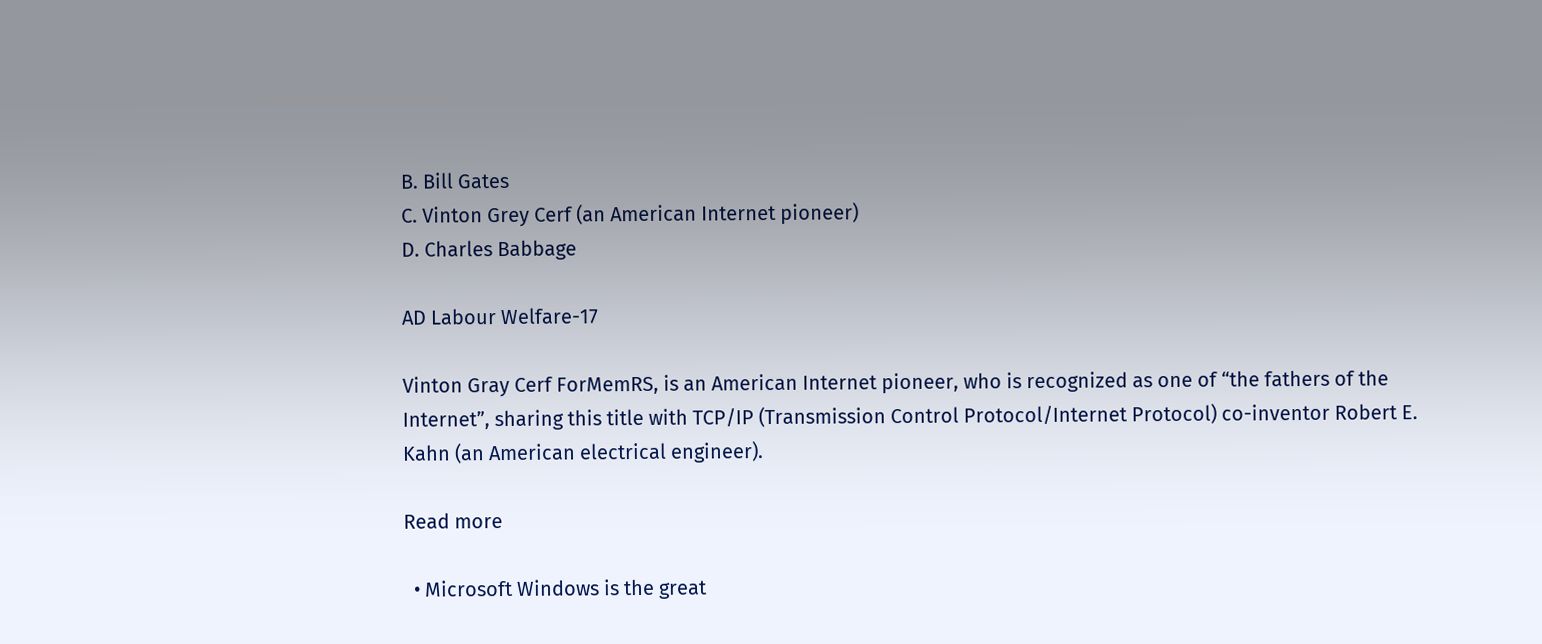B. Bill Gates
C. Vinton Grey Cerf (an American Internet pioneer)
D. Charles Babbage

AD Labour Welfare-17

Vinton Gray Cerf ForMemRS, is an American Internet pioneer, who is recognized as one of “the fathers of the Internet”, sharing this title with TCP/IP (Transmission Control Protocol/Internet Protocol) co-inventor Robert E. Kahn (an American electrical engineer).

Read more

  • Microsoft Windows is the great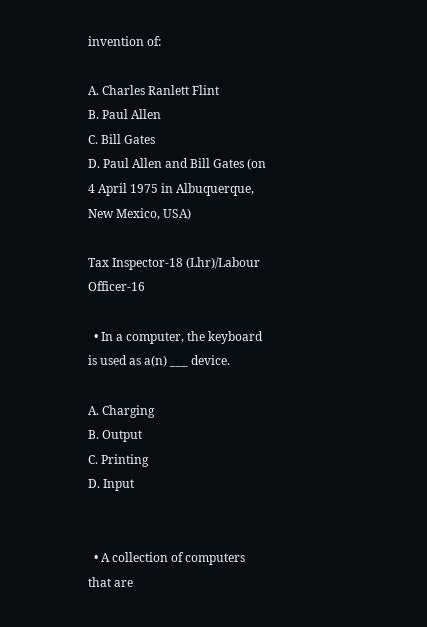invention of:

A. Charles Ranlett Flint
B. Paul Allen
C. Bill Gates
D. Paul Allen and Bill Gates (on 4 April 1975 in Albuquerque, New Mexico, USA)

Tax Inspector-18 (Lhr)/Labour Officer-16

  • In a computer, the keyboard is used as a(n) ___ device.

A. Charging
B. Output
C. Printing
D. Input


  • A collection of computers that are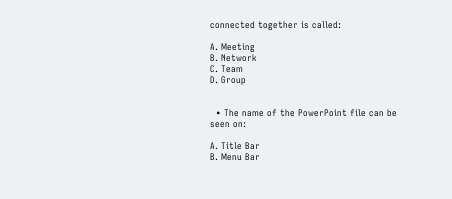connected together is called:

A. Meeting
B. Network
C. Team
D. Group


  • The name of the PowerPoint file can be seen on:

A. Title Bar
B. Menu Bar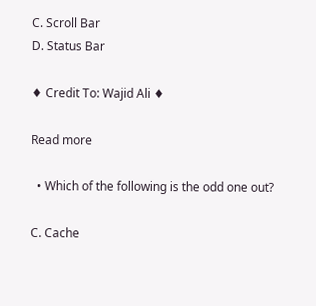C. Scroll Bar
D. Status Bar

♦ Credit To: Wajid Ali ♦

Read more

  • Which of the following is the odd one out?

C. Cache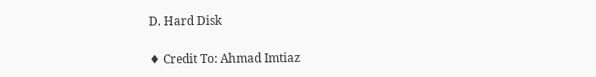D. Hard Disk

♦ Credit To: Ahmad Imtiaz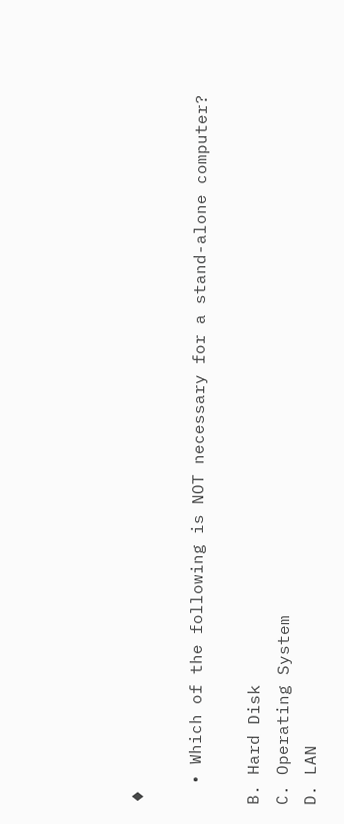♦

  • Which of the following is NOT necessary for a stand-alone computer?

B. Hard Disk
C. Operating System
D. LAN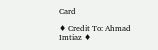Card

♦ Credit To: Ahmad Imtiaz ♦